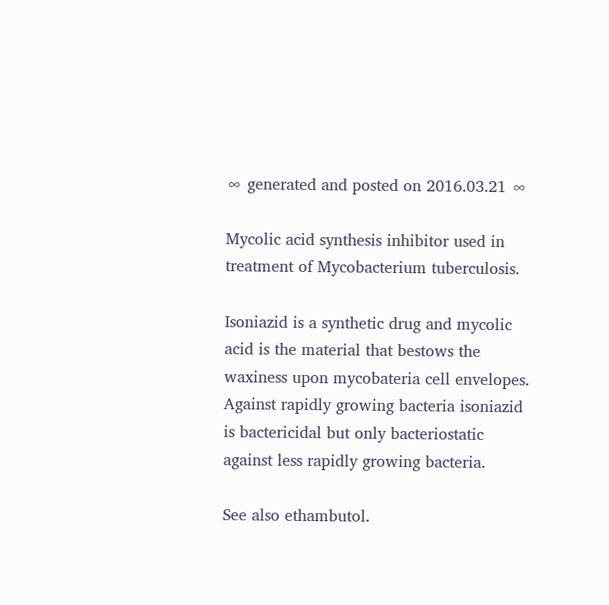∞ generated and posted on 2016.03.21 ∞

Mycolic acid synthesis inhibitor used in treatment of Mycobacterium tuberculosis.

Isoniazid is a synthetic drug and mycolic acid is the material that bestows the waxiness upon mycobateria cell envelopes. Against rapidly growing bacteria isoniazid is bactericidal but only bacteriostatic against less rapidly growing bacteria.

See also ethambutol.